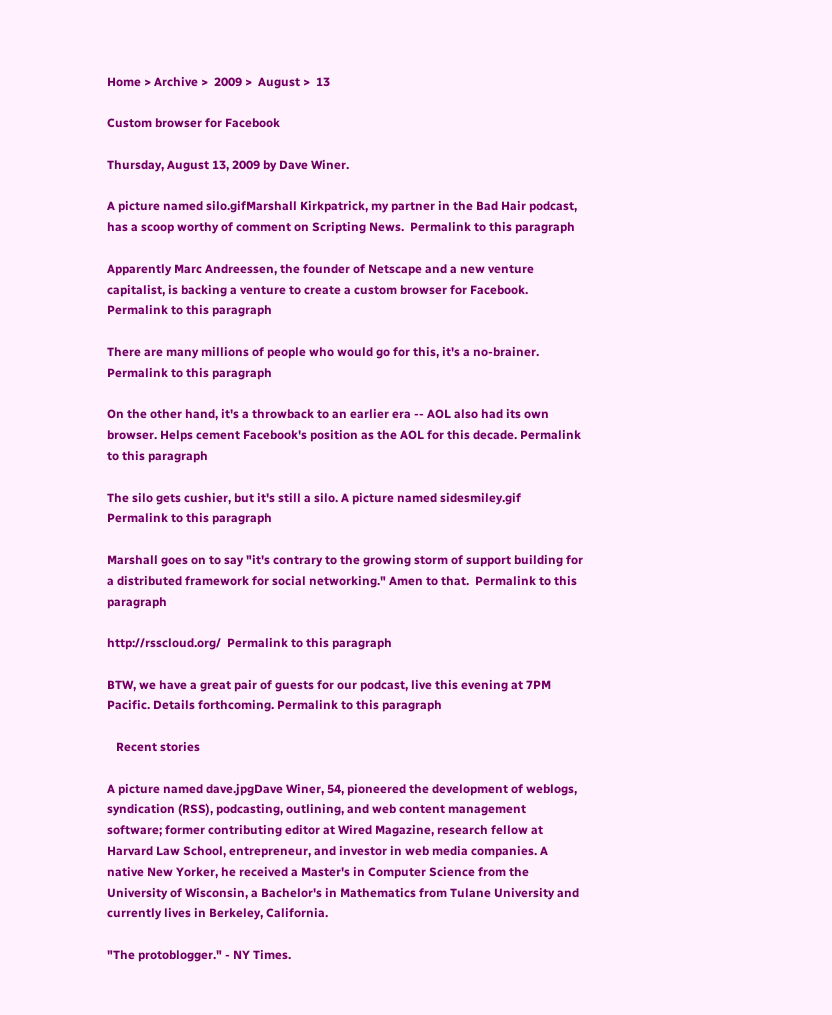Home > Archive >  2009 >  August >  13

Custom browser for Facebook

Thursday, August 13, 2009 by Dave Winer.

A picture named silo.gifMarshall Kirkpatrick, my partner in the Bad Hair podcast, has a scoop worthy of comment on Scripting News.  Permalink to this paragraph

Apparently Marc Andreessen, the founder of Netscape and a new venture capitalist, is backing a venture to create a custom browser for Facebook. Permalink to this paragraph

There are many millions of people who would go for this, it's a no-brainer. Permalink to this paragraph

On the other hand, it's a throwback to an earlier era -- AOL also had its own browser. Helps cement Facebook's position as the AOL for this decade. Permalink to this paragraph

The silo gets cushier, but it's still a silo. A picture named sidesmiley.gif Permalink to this paragraph

Marshall goes on to say "it's contrary to the growing storm of support building for a distributed framework for social networking." Amen to that.  Permalink to this paragraph

http://rsscloud.org/  Permalink to this paragraph

BTW, we have a great pair of guests for our podcast, live this evening at 7PM Pacific. Details forthcoming. Permalink to this paragraph

   Recent stories

A picture named dave.jpgDave Winer, 54, pioneered the development of weblogs, syndication (RSS), podcasting, outlining, and web content management software; former contributing editor at Wired Magazine, research fellow at Harvard Law School, entrepreneur, and investor in web media companies. A native New Yorker, he received a Master's in Computer Science from the University of Wisconsin, a Bachelor's in Mathematics from Tulane University and currently lives in Berkeley, California.

"The protoblogger." - NY Times.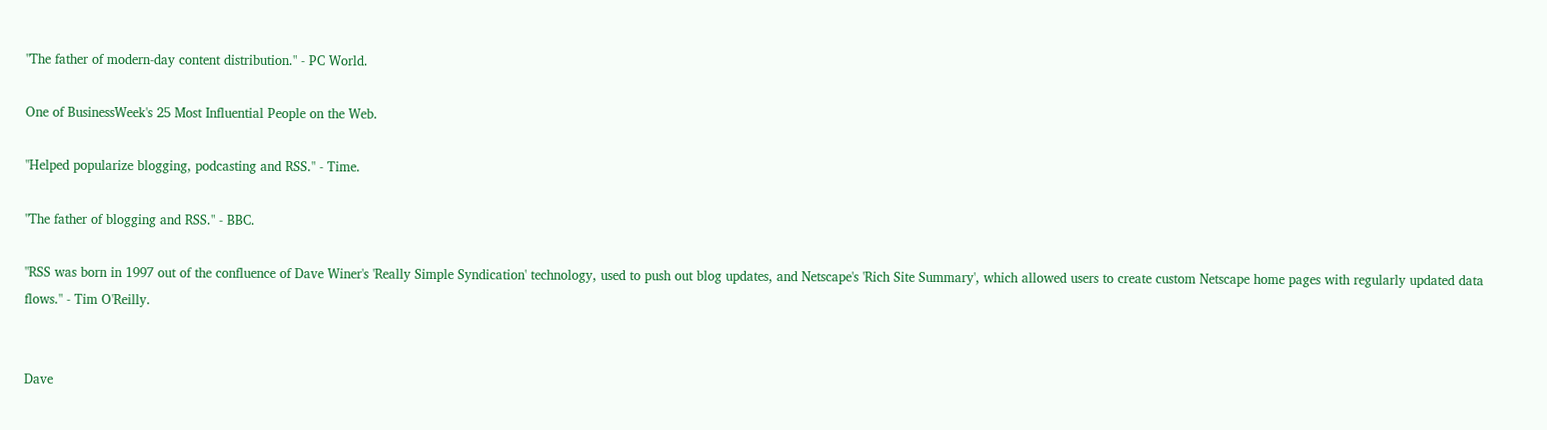"The father of modern-day content distribution." - PC World.

One of BusinessWeek's 25 Most Influential People on the Web.

"Helped popularize blogging, podcasting and RSS." - Time.

"The father of blogging and RSS." - BBC.

"RSS was born in 1997 out of the confluence of Dave Winer's 'Really Simple Syndication' technology, used to push out blog updates, and Netscape's 'Rich Site Summary', which allowed users to create custom Netscape home pages with regularly updated data flows." - Tim O'Reilly.


Dave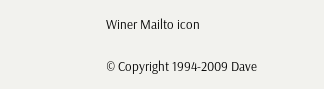Winer Mailto icon

© Copyright 1994-2009 Dave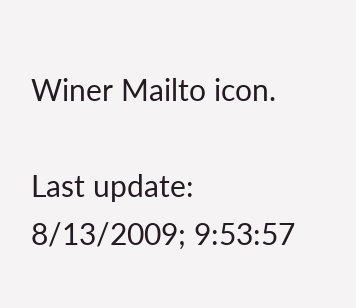Winer Mailto icon.

Last update: 8/13/2009; 9:53:57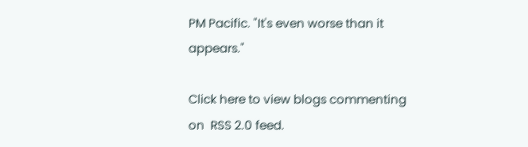PM Pacific. "It's even worse than it appears."

Click here to view blogs commenting on  RSS 2.0 feed.